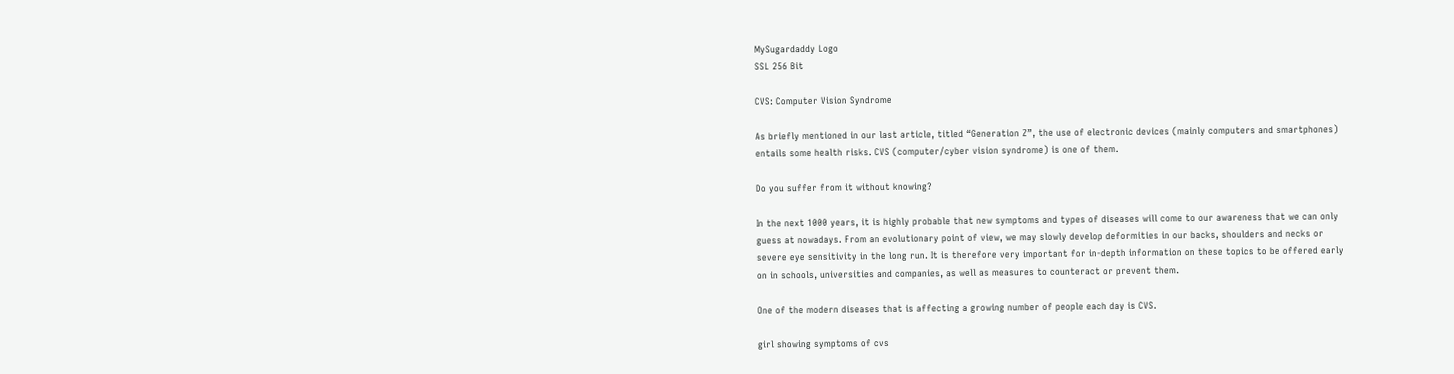MySugardaddy Logo
SSL 256 Bit

CVS: Computer Vision Syndrome

As briefly mentioned in our last article, titled “Generation Z”, the use of electronic devices (mainly computers and smartphones) entails some health risks. CVS (computer/cyber vision syndrome) is one of them.

Do you suffer from it without knowing?

In the next 1000 years, it is highly probable that new symptoms and types of diseases will come to our awareness that we can only guess at nowadays. From an evolutionary point of view, we may slowly develop deformities in our backs, shoulders and necks or severe eye sensitivity in the long run. It is therefore very important for in-depth information on these topics to be offered early on in schools, universities and companies, as well as measures to counteract or prevent them.

One of the modern diseases that is affecting a growing number of people each day is CVS.

girl showing symptoms of cvs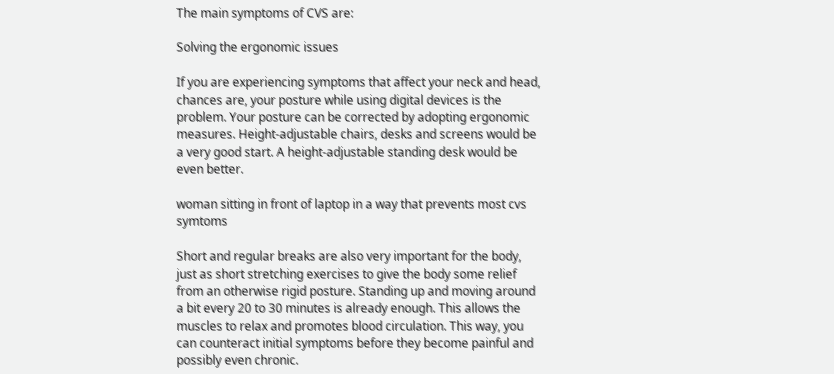The main symptoms of CVS are:

Solving the ergonomic issues

If you are experiencing symptoms that affect your neck and head, chances are, your posture while using digital devices is the problem. Your posture can be corrected by adopting ergonomic measures. Height-adjustable chairs, desks and screens would be a very good start. A height-adjustable standing desk would be even better.

woman sitting in front of laptop in a way that prevents most cvs symtoms

Short and regular breaks are also very important for the body, just as short stretching exercises to give the body some relief from an otherwise rigid posture. Standing up and moving around a bit every 20 to 30 minutes is already enough. This allows the muscles to relax and promotes blood circulation. This way, you can counteract initial symptoms before they become painful and possibly even chronic.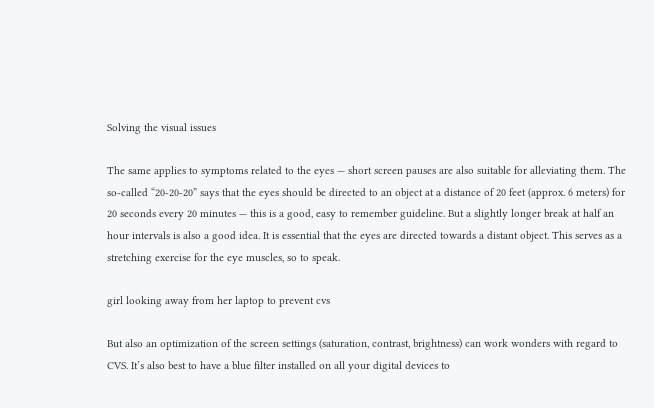Solving the visual issues

The same applies to symptoms related to the eyes — short screen pauses are also suitable for alleviating them. The so-called “20-20-20” says that the eyes should be directed to an object at a distance of 20 feet (approx. 6 meters) for 20 seconds every 20 minutes — this is a good, easy to remember guideline. But a slightly longer break at half an hour intervals is also a good idea. It is essential that the eyes are directed towards a distant object. This serves as a stretching exercise for the eye muscles, so to speak.

girl looking away from her laptop to prevent cvs

But also an optimization of the screen settings (saturation, contrast, brightness) can work wonders with regard to CVS. It’s also best to have a blue filter installed on all your digital devices to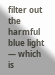filter out the harmful blue light — which is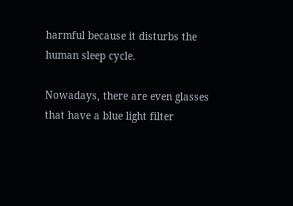harmful because it disturbs the human sleep cycle.

Nowadays, there are even glasses that have a blue light filter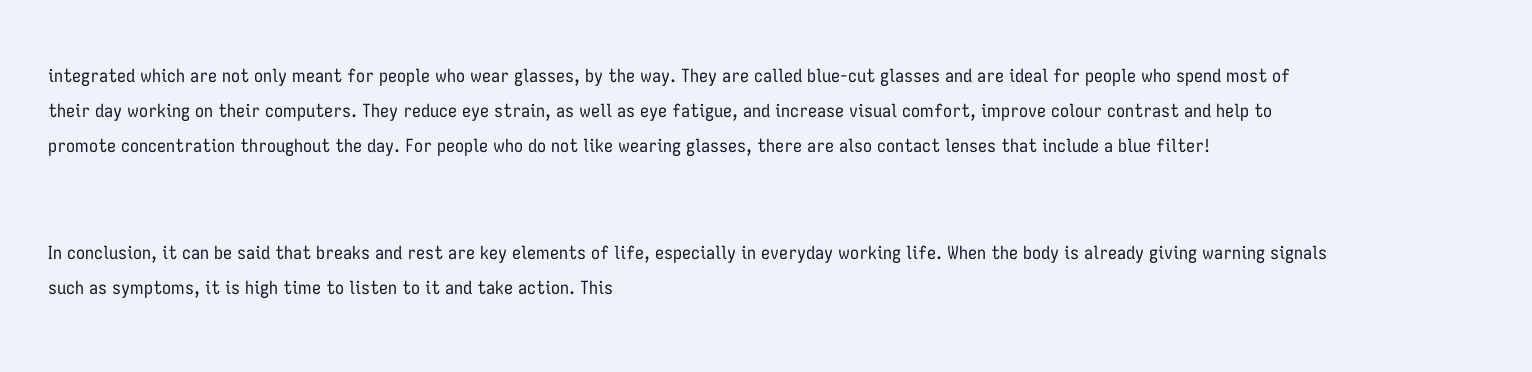integrated which are not only meant for people who wear glasses, by the way. They are called blue-cut glasses and are ideal for people who spend most of their day working on their computers. They reduce eye strain, as well as eye fatigue, and increase visual comfort, improve colour contrast and help to promote concentration throughout the day. For people who do not like wearing glasses, there are also contact lenses that include a blue filter!


In conclusion, it can be said that breaks and rest are key elements of life, especially in everyday working life. When the body is already giving warning signals such as symptoms, it is high time to listen to it and take action. This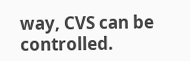way, CVS can be controlled.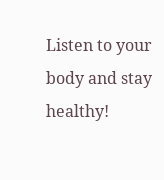Listen to your body and stay healthy!